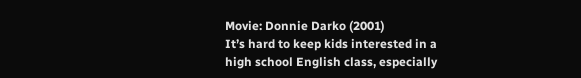Movie: Donnie Darko (2001)
It’s hard to keep kids interested in a high school English class, especially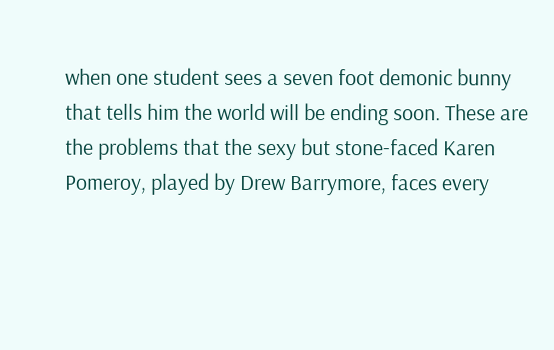when one student sees a seven foot demonic bunny that tells him the world will be ending soon. These are the problems that the sexy but stone-faced Karen Pomeroy, played by Drew Barrymore, faces every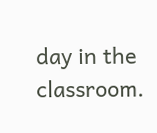day in the classroom.